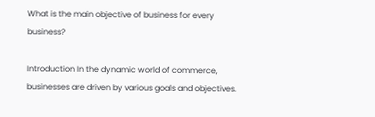What is the main objective of business for every business?

Introduction In the dynamic world of commerce, businesses are driven by various goals and objectives.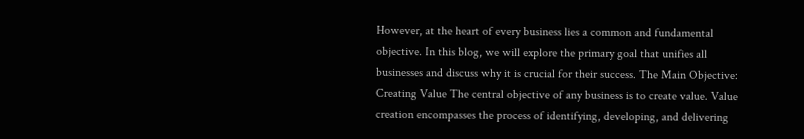However, at the heart of every business lies a common and fundamental objective. In this blog, we will explore the primary goal that unifies all businesses and discuss why it is crucial for their success. The Main Objective: Creating Value The central objective of any business is to create value. Value creation encompasses the process of identifying, developing, and delivering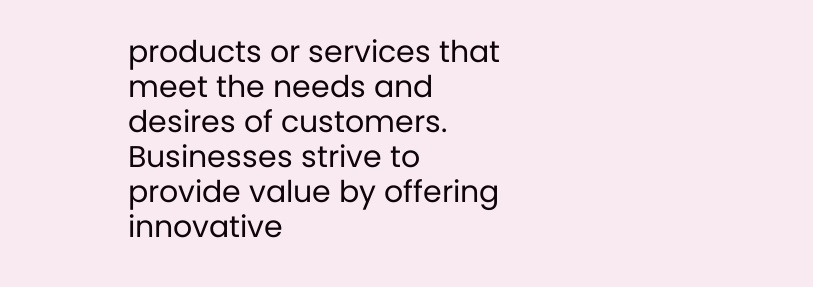products or services that meet the needs and desires of customers. Businesses strive to provide value by offering innovative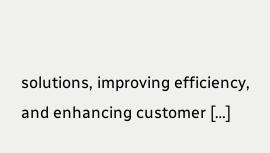solutions, improving efficiency, and enhancing customer […]